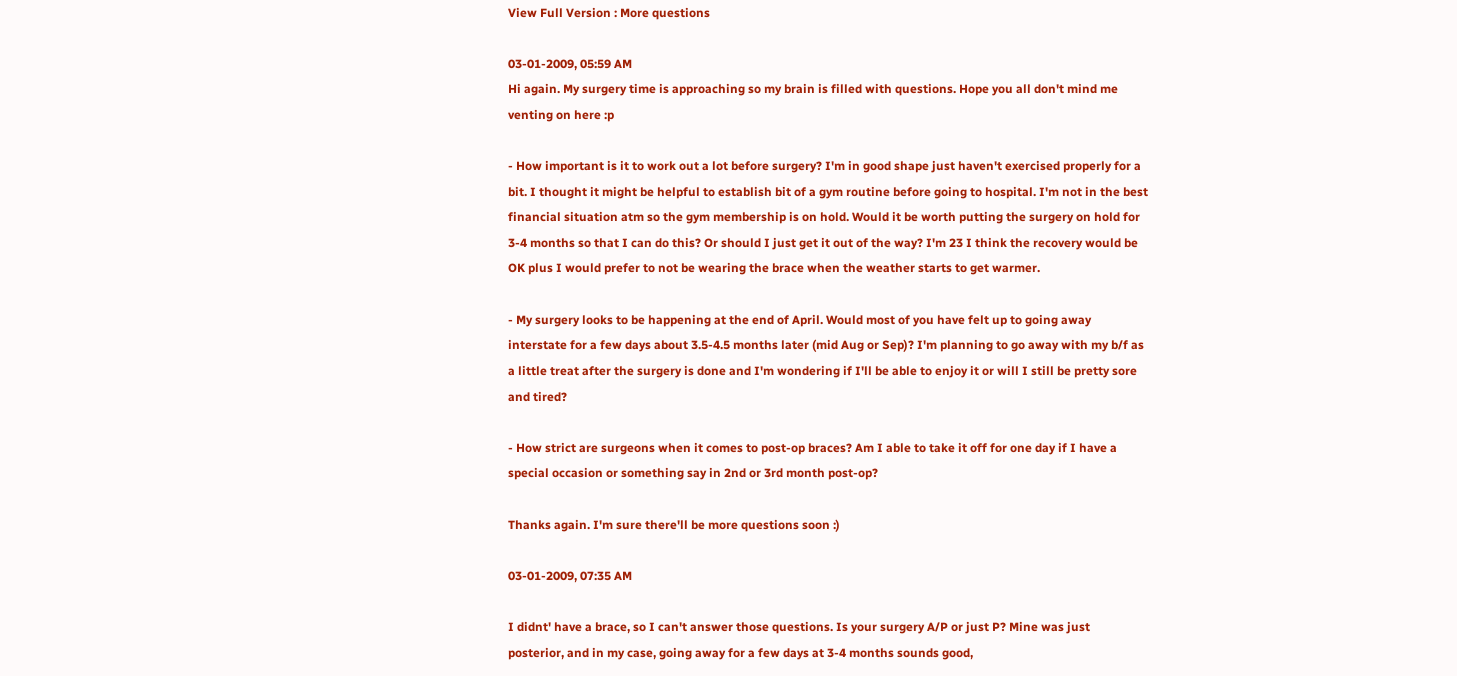View Full Version : More questions

03-01-2009, 05:59 AM
Hi again. My surgery time is approaching so my brain is filled with questions. Hope you all don't mind me venting on here :p

- How important is it to work out a lot before surgery? I'm in good shape just haven't exercised properly for a bit. I thought it might be helpful to establish bit of a gym routine before going to hospital. I'm not in the best financial situation atm so the gym membership is on hold. Would it be worth putting the surgery on hold for 3-4 months so that I can do this? Or should I just get it out of the way? I'm 23 I think the recovery would be OK plus I would prefer to not be wearing the brace when the weather starts to get warmer.

- My surgery looks to be happening at the end of April. Would most of you have felt up to going away interstate for a few days about 3.5-4.5 months later (mid Aug or Sep)? I'm planning to go away with my b/f as a little treat after the surgery is done and I'm wondering if I'll be able to enjoy it or will I still be pretty sore and tired?

- How strict are surgeons when it comes to post-op braces? Am I able to take it off for one day if I have a special occasion or something say in 2nd or 3rd month post-op?

Thanks again. I'm sure there'll be more questions soon :)

03-01-2009, 07:35 AM

I didnt' have a brace, so I can't answer those questions. Is your surgery A/P or just P? Mine was just posterior, and in my case, going away for a few days at 3-4 months sounds good,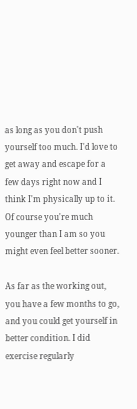as long as you don't push yourself too much. I'd love to get away and escape for a few days right now and I think I'm physically up to it. Of course you're much younger than I am so you might even feel better sooner.

As far as the working out, you have a few months to go, and you could get yourself in better condition. I did exercise regularly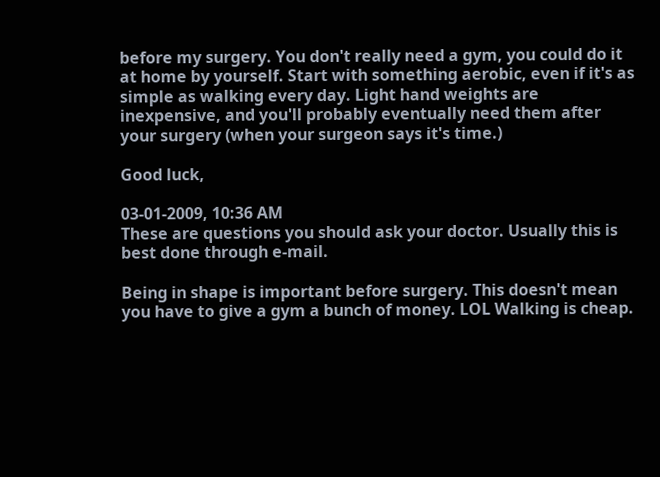before my surgery. You don't really need a gym, you could do it at home by yourself. Start with something aerobic, even if it's as simple as walking every day. Light hand weights are inexpensive, and you'll probably eventually need them after your surgery (when your surgeon says it's time.)

Good luck,

03-01-2009, 10:36 AM
These are questions you should ask your doctor. Usually this is best done through e-mail.

Being in shape is important before surgery. This doesn't mean you have to give a gym a bunch of money. LOL Walking is cheap.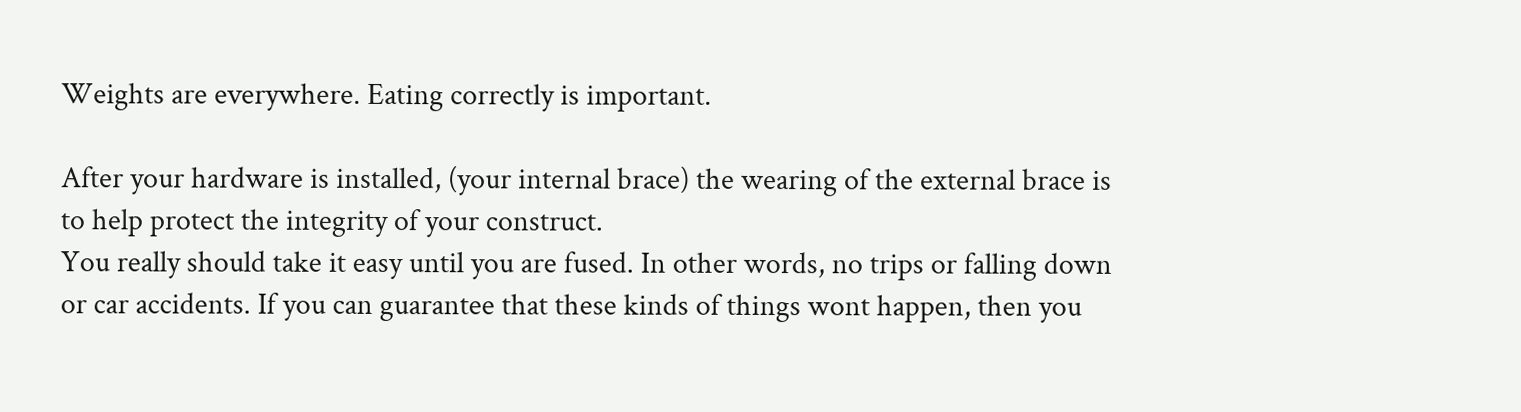Weights are everywhere. Eating correctly is important.

After your hardware is installed, (your internal brace) the wearing of the external brace is to help protect the integrity of your construct.
You really should take it easy until you are fused. In other words, no trips or falling down or car accidents. If you can guarantee that these kinds of things wont happen, then you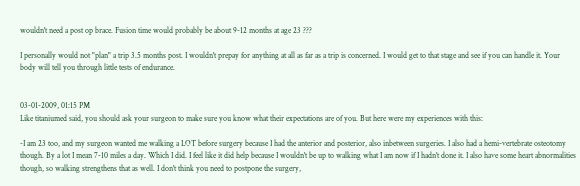wouldn't need a post op brace. Fusion time would probably be about 9-12 months at age 23 ???

I personally would not "plan" a trip 3.5 months post. I wouldn't prepay for anything at all as far as a trip is concerned. I would get to that stage and see if you can handle it. Your body will tell you through little tests of endurance.


03-01-2009, 01:15 PM
Like titaniumed said, you should ask your surgeon to make sure you know what their expectations are of you. But here were my experiences with this:

-I am 23 too, and my surgeon wanted me walking a LOT before surgery because I had the anterior and posterior, also inbetween surgeries. I also had a hemi-vertebrate osteotomy though. By a lot I mean 7-10 miles a day. Which I did. I feel like it did help because I wouldn't be up to walking what I am now if I hadn't done it. I also have some heart abnormalities though, so walking strengthens that as well. I don't think you need to postpone the surgery,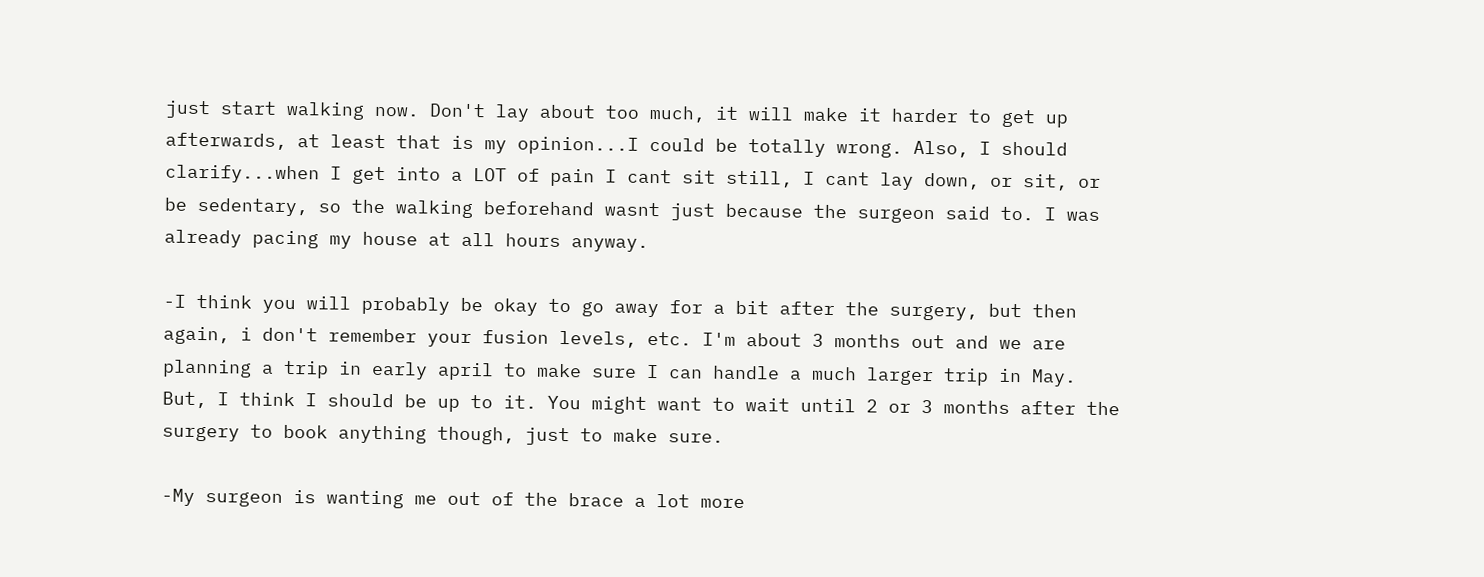just start walking now. Don't lay about too much, it will make it harder to get up afterwards, at least that is my opinion...I could be totally wrong. Also, I should clarify...when I get into a LOT of pain I cant sit still, I cant lay down, or sit, or be sedentary, so the walking beforehand wasnt just because the surgeon said to. I was already pacing my house at all hours anyway.

-I think you will probably be okay to go away for a bit after the surgery, but then again, i don't remember your fusion levels, etc. I'm about 3 months out and we are planning a trip in early april to make sure I can handle a much larger trip in May. But, I think I should be up to it. You might want to wait until 2 or 3 months after the surgery to book anything though, just to make sure.

-My surgeon is wanting me out of the brace a lot more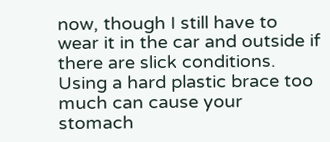now, though I still have to wear it in the car and outside if there are slick conditions. Using a hard plastic brace too much can cause your stomach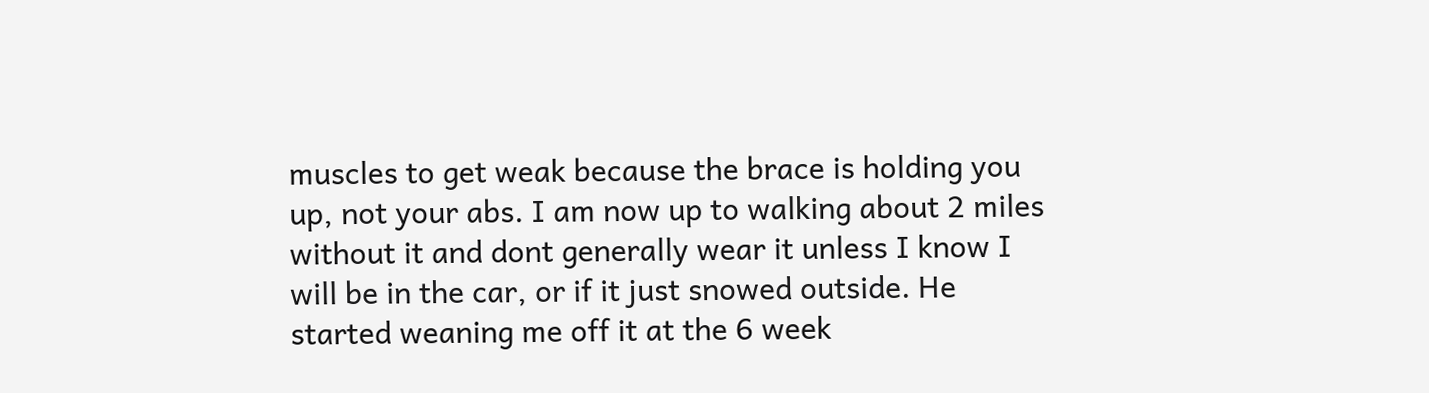muscles to get weak because the brace is holding you up, not your abs. I am now up to walking about 2 miles without it and dont generally wear it unless I know I will be in the car, or if it just snowed outside. He started weaning me off it at the 6 week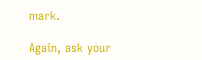mark.

Again, ask your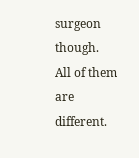surgeon though. All of them are different.